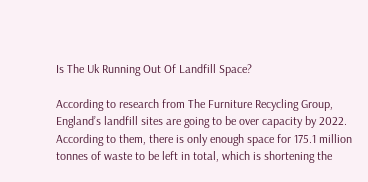Is The Uk Running Out Of Landfill Space?

According to research from The Furniture Recycling Group, England’s landfill sites are going to be over capacity by 2022. According to them, there is only enough space for 175.1 million tonnes of waste to be left in total, which is shortening the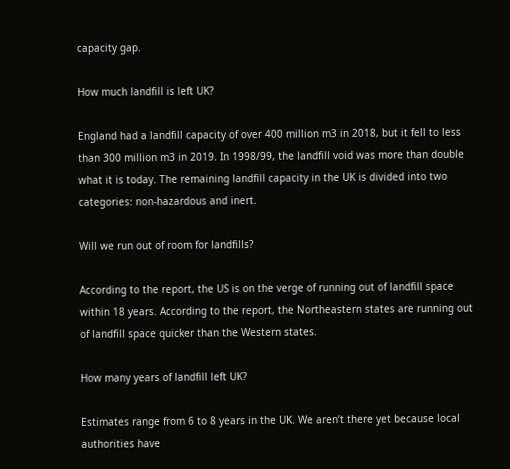capacity gap.

How much landfill is left UK?

England had a landfill capacity of over 400 million m3 in 2018, but it fell to less than 300 million m3 in 2019. In 1998/99, the landfill void was more than double what it is today. The remaining landfill capacity in the UK is divided into two categories: non-hazardous and inert.

Will we run out of room for landfills?

According to the report, the US is on the verge of running out of landfill space within 18 years. According to the report, the Northeastern states are running out of landfill space quicker than the Western states.

How many years of landfill left UK?

Estimates range from 6 to 8 years in the UK. We aren’t there yet because local authorities have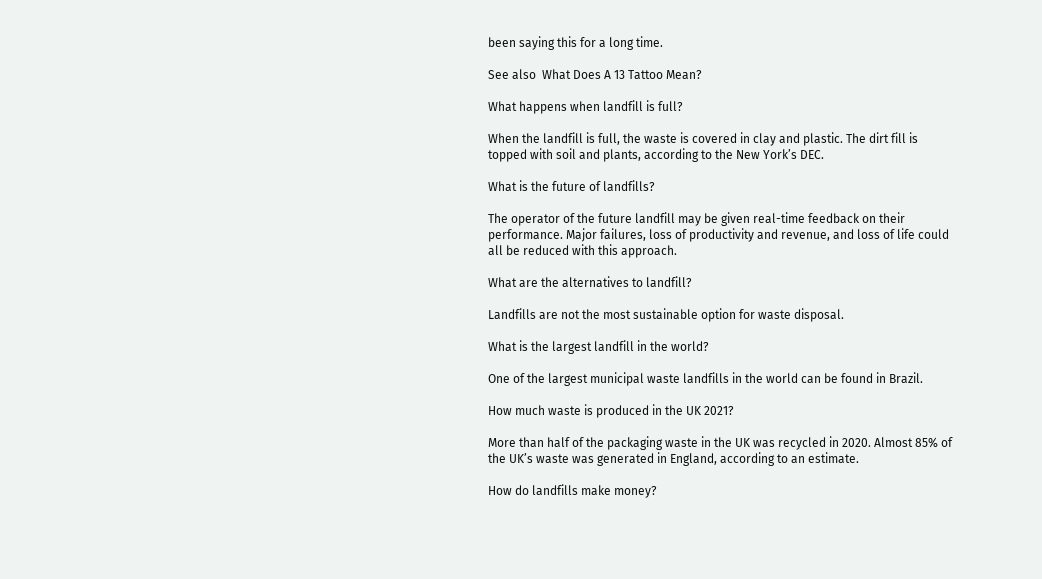been saying this for a long time.

See also  What Does A 13 Tattoo Mean?

What happens when landfill is full?

When the landfill is full, the waste is covered in clay and plastic. The dirt fill is topped with soil and plants, according to the New York’s DEC.

What is the future of landfills?

The operator of the future landfill may be given real-time feedback on their performance. Major failures, loss of productivity and revenue, and loss of life could all be reduced with this approach.

What are the alternatives to landfill?

Landfills are not the most sustainable option for waste disposal.

What is the largest landfill in the world?

One of the largest municipal waste landfills in the world can be found in Brazil.

How much waste is produced in the UK 2021?

More than half of the packaging waste in the UK was recycled in 2020. Almost 85% of the UK’s waste was generated in England, according to an estimate.

How do landfills make money?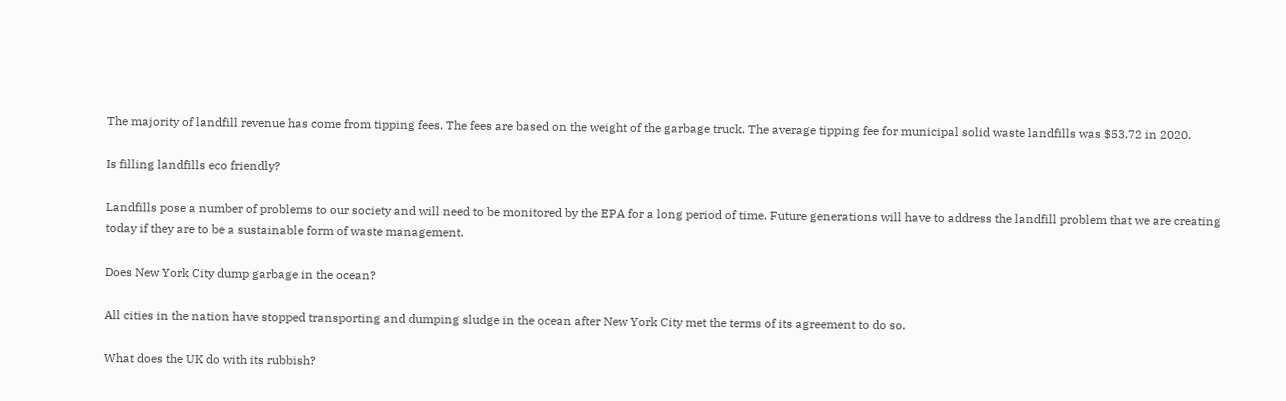The majority of landfill revenue has come from tipping fees. The fees are based on the weight of the garbage truck. The average tipping fee for municipal solid waste landfills was $53.72 in 2020.

Is filling landfills eco friendly?

Landfills pose a number of problems to our society and will need to be monitored by the EPA for a long period of time. Future generations will have to address the landfill problem that we are creating today if they are to be a sustainable form of waste management.

Does New York City dump garbage in the ocean?

All cities in the nation have stopped transporting and dumping sludge in the ocean after New York City met the terms of its agreement to do so.

What does the UK do with its rubbish?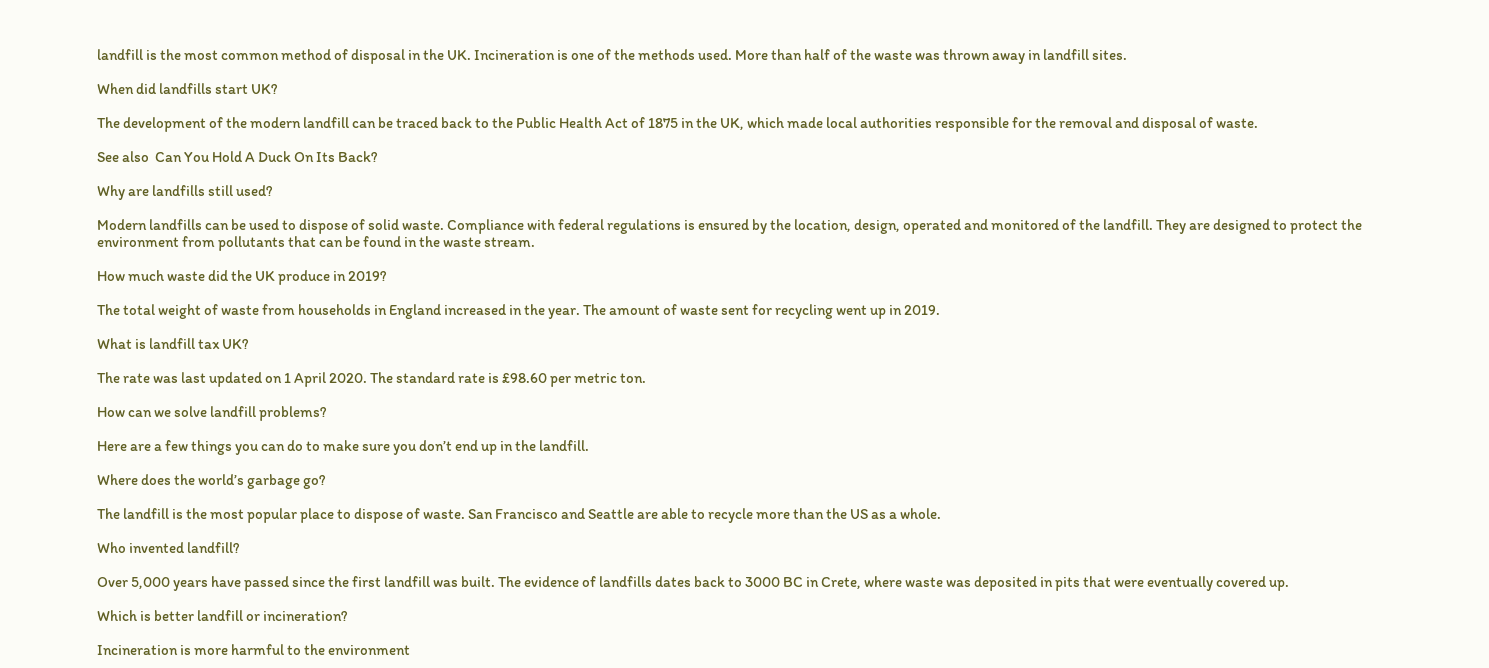landfill is the most common method of disposal in the UK. Incineration is one of the methods used. More than half of the waste was thrown away in landfill sites.

When did landfills start UK?

The development of the modern landfill can be traced back to the Public Health Act of 1875 in the UK, which made local authorities responsible for the removal and disposal of waste.

See also  Can You Hold A Duck On Its Back?

Why are landfills still used?

Modern landfills can be used to dispose of solid waste. Compliance with federal regulations is ensured by the location, design, operated and monitored of the landfill. They are designed to protect the environment from pollutants that can be found in the waste stream.

How much waste did the UK produce in 2019?

The total weight of waste from households in England increased in the year. The amount of waste sent for recycling went up in 2019.

What is landfill tax UK?

The rate was last updated on 1 April 2020. The standard rate is £98.60 per metric ton.

How can we solve landfill problems?

Here are a few things you can do to make sure you don’t end up in the landfill.

Where does the world’s garbage go?

The landfill is the most popular place to dispose of waste. San Francisco and Seattle are able to recycle more than the US as a whole.

Who invented landfill?

Over 5,000 years have passed since the first landfill was built. The evidence of landfills dates back to 3000 BC in Crete, where waste was deposited in pits that were eventually covered up.

Which is better landfill or incineration?

Incineration is more harmful to the environment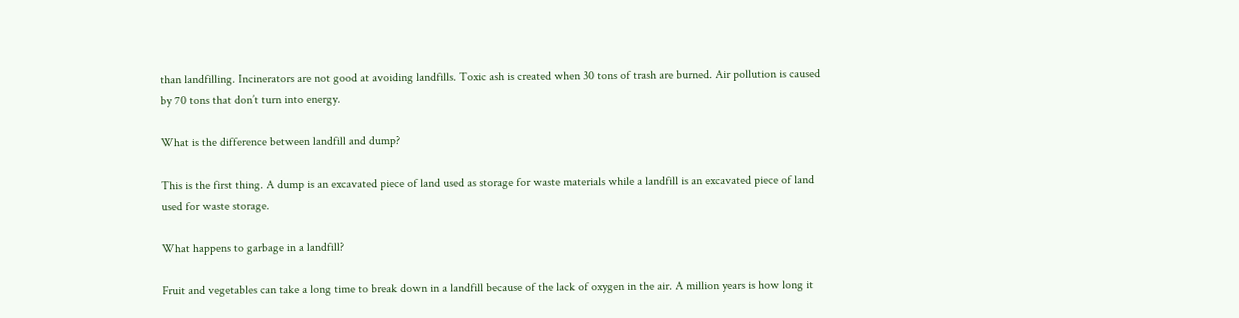than landfilling. Incinerators are not good at avoiding landfills. Toxic ash is created when 30 tons of trash are burned. Air pollution is caused by 70 tons that don’t turn into energy.

What is the difference between landfill and dump?

This is the first thing. A dump is an excavated piece of land used as storage for waste materials while a landfill is an excavated piece of land used for waste storage.

What happens to garbage in a landfill?

Fruit and vegetables can take a long time to break down in a landfill because of the lack of oxygen in the air. A million years is how long it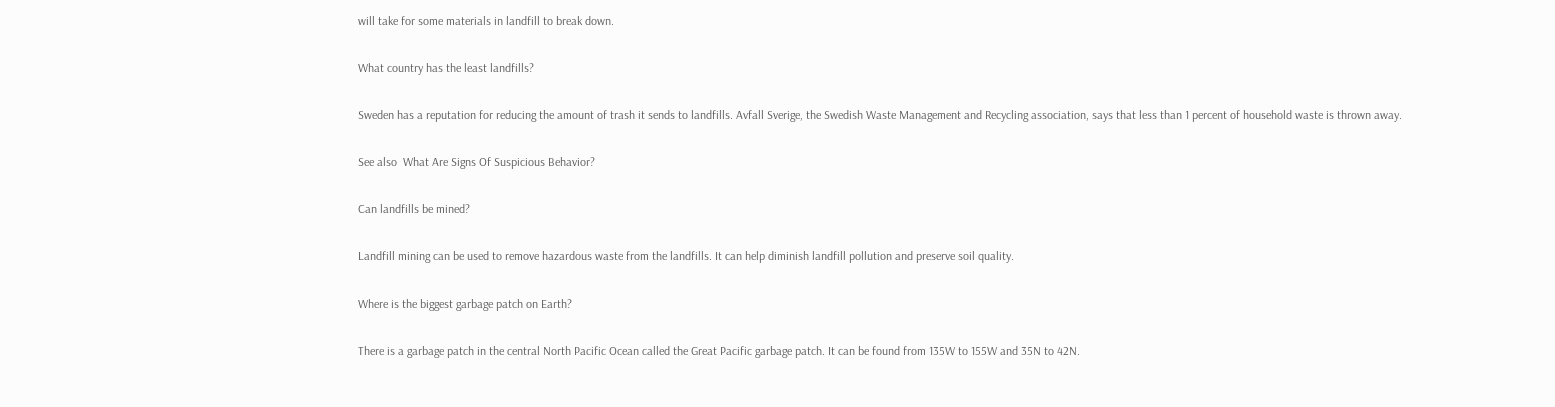will take for some materials in landfill to break down.

What country has the least landfills?

Sweden has a reputation for reducing the amount of trash it sends to landfills. Avfall Sverige, the Swedish Waste Management and Recycling association, says that less than 1 percent of household waste is thrown away.

See also  What Are Signs Of Suspicious Behavior?

Can landfills be mined?

Landfill mining can be used to remove hazardous waste from the landfills. It can help diminish landfill pollution and preserve soil quality.

Where is the biggest garbage patch on Earth?

There is a garbage patch in the central North Pacific Ocean called the Great Pacific garbage patch. It can be found from 135W to 155W and 35N to 42N.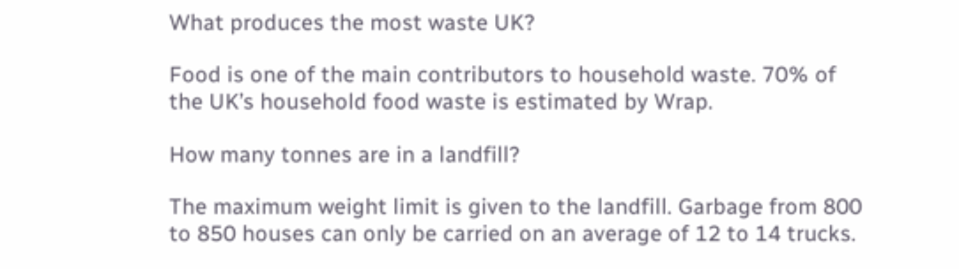What produces the most waste UK?

Food is one of the main contributors to household waste. 70% of the UK’s household food waste is estimated by Wrap.

How many tonnes are in a landfill?

The maximum weight limit is given to the landfill. Garbage from 800 to 850 houses can only be carried on an average of 12 to 14 trucks.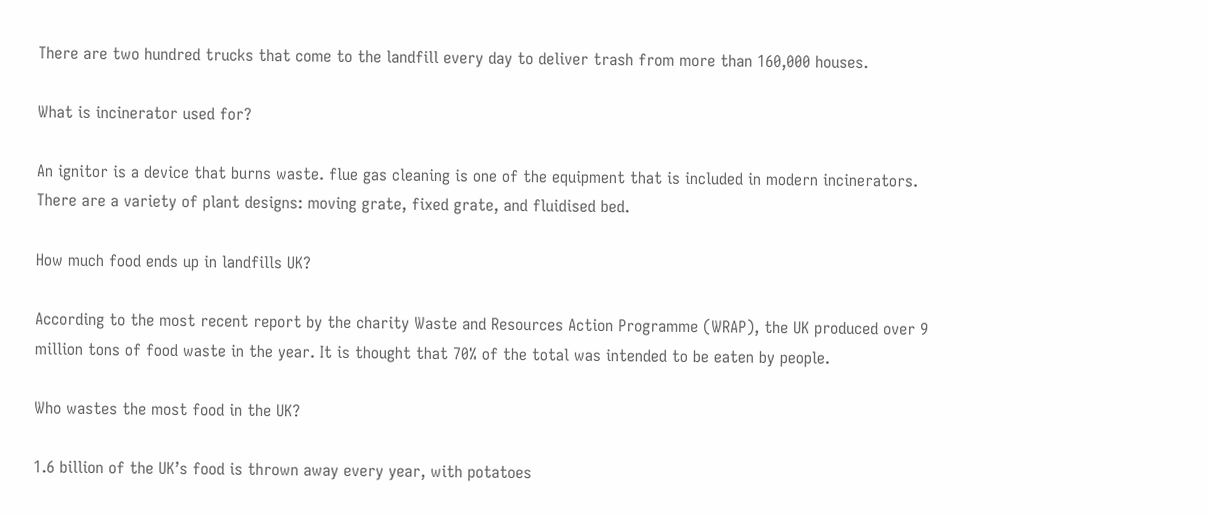There are two hundred trucks that come to the landfill every day to deliver trash from more than 160,000 houses.

What is incinerator used for?

An ignitor is a device that burns waste. flue gas cleaning is one of the equipment that is included in modern incinerators. There are a variety of plant designs: moving grate, fixed grate, and fluidised bed.

How much food ends up in landfills UK?

According to the most recent report by the charity Waste and Resources Action Programme (WRAP), the UK produced over 9 million tons of food waste in the year. It is thought that 70% of the total was intended to be eaten by people.

Who wastes the most food in the UK?

1.6 billion of the UK’s food is thrown away every year, with potatoes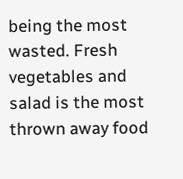being the most wasted. Fresh vegetables and salad is the most thrown away food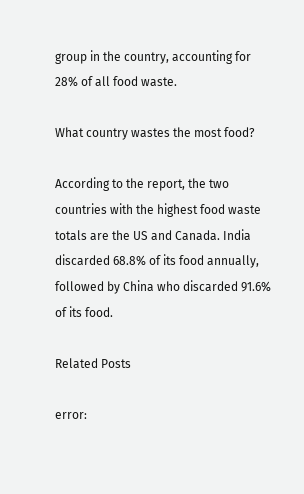group in the country, accounting for 28% of all food waste.

What country wastes the most food?

According to the report, the two countries with the highest food waste totals are the US and Canada. India discarded 68.8% of its food annually, followed by China who discarded 91.6% of its food.

Related Posts

error: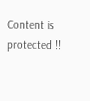Content is protected !!